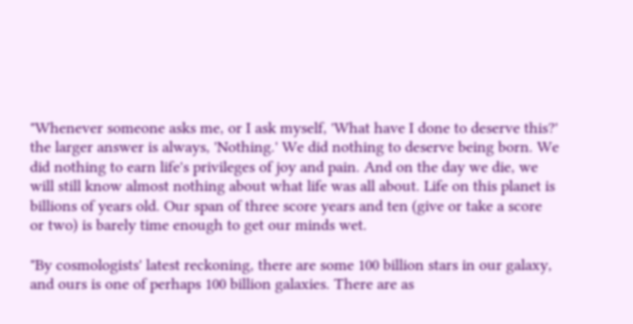"Whenever someone asks me, or I ask myself, 'What have I done to deserve this?' the larger answer is always, 'Nothing.' We did nothing to deserve being born. We did nothing to earn life's privileges of joy and pain. And on the day we die, we will still know almost nothing about what life was all about. Life on this planet is billions of years old. Our span of three score years and ten (give or take a score or two) is barely time enough to get our minds wet.

"By cosmologists' latest reckoning, there are some 100 billion stars in our galaxy, and ours is one of perhaps 100 billion galaxies. There are as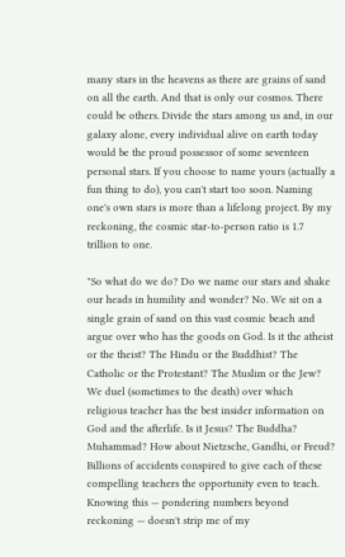many stars in the heavens as there are grains of sand on all the earth. And that is only our cosmos. There could be others. Divide the stars among us and, in our galaxy alone, every individual alive on earth today would be the proud possessor of some seventeen personal stars. If you choose to name yours (actually a fun thing to do), you can't start too soon. Naming one's own stars is more than a lifelong project. By my reckoning, the cosmic star-to-person ratio is 1.7 trillion to one.

"So what do we do? Do we name our stars and shake our heads in humility and wonder? No. We sit on a single grain of sand on this vast cosmic beach and argue over who has the goods on God. Is it the atheist or the theist? The Hindu or the Buddhist? The Catholic or the Protestant? The Muslim or the Jew? We duel (sometimes to the death) over which religious teacher has the best insider information on God and the afterlife. Is it Jesus? The Buddha? Muhammad? How about Nietzsche, Gandhi, or Freud? Billions of accidents conspired to give each of these compelling teachers the opportunity even to teach. Knowing this — pondering numbers beyond reckoning — doesn't strip me of my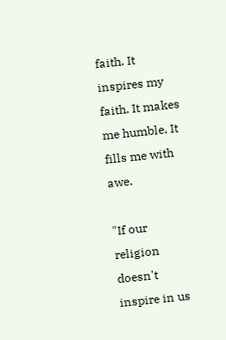faith. It inspires my faith. It makes me humble. It fills me with awe.

"If our religion doesn't inspire in us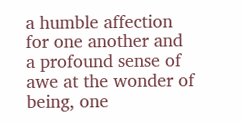a humble affection for one another and a profound sense of awe at the wonder of being, one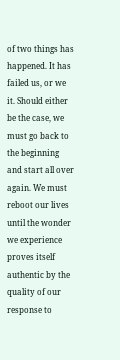of two things has happened. It has failed us, or we it. Should either be the case, we must go back to the beginning and start all over again. We must reboot our lives until the wonder we experience proves itself authentic by the quality of our response to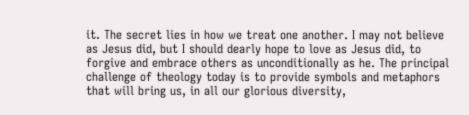it. The secret lies in how we treat one another. I may not believe as Jesus did, but I should dearly hope to love as Jesus did, to forgive and embrace others as unconditionally as he. The principal challenge of theology today is to provide symbols and metaphors that will bring us, in all our glorious diversity,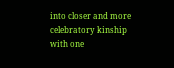into closer and more celebratory kinship with one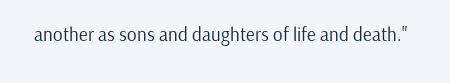another as sons and daughters of life and death."